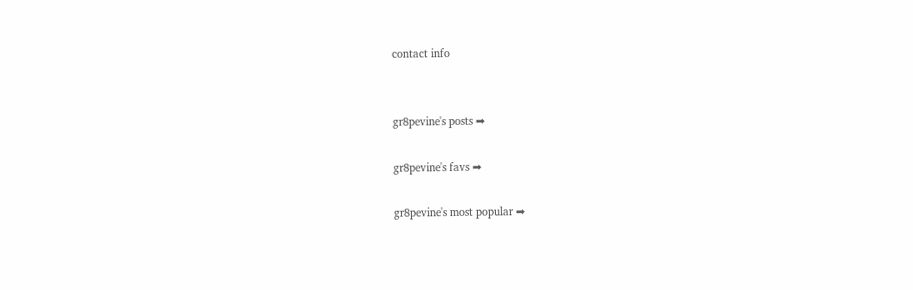contact info


gr8pevine's posts ➡

gr8pevine's favs ➡

gr8pevine's most popular ➡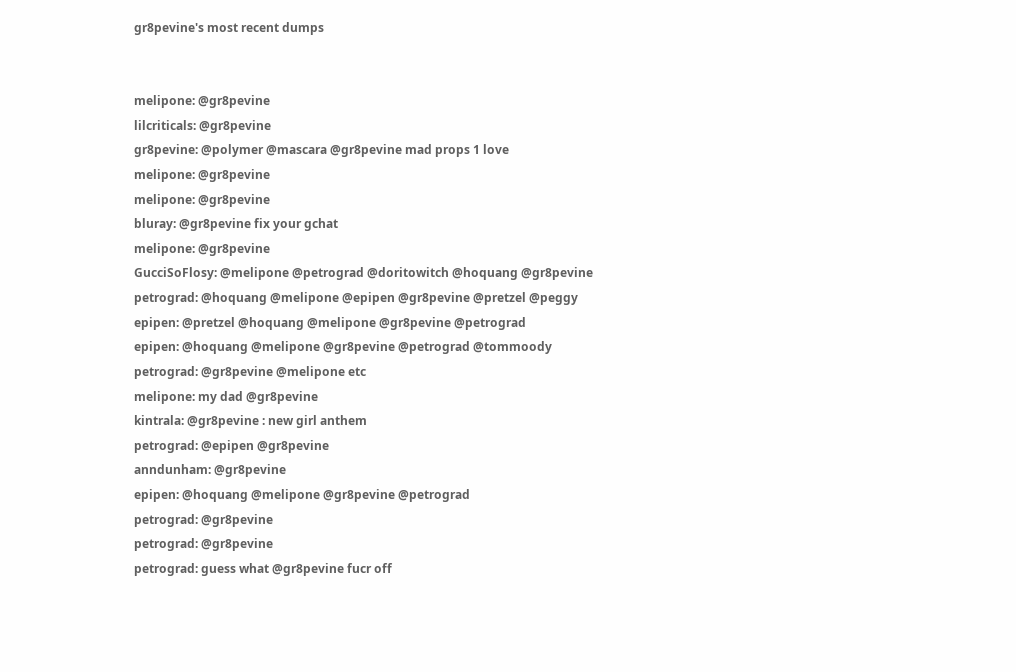gr8pevine's most recent dumps


melipone: @gr8pevine
lilcriticals: @gr8pevine
gr8pevine: @polymer @mascara @gr8pevine mad props 1 love
melipone: @gr8pevine
melipone: @gr8pevine
bluray: @gr8pevine fix your gchat
melipone: @gr8pevine
GucciSoFlosy: @melipone @petrograd @doritowitch @hoquang @gr8pevine
petrograd: @hoquang @melipone @epipen @gr8pevine @pretzel @peggy
epipen: @pretzel @hoquang @melipone @gr8pevine @petrograd
epipen: @hoquang @melipone @gr8pevine @petrograd @tommoody
petrograd: @gr8pevine @melipone etc
melipone: my dad @gr8pevine
kintrala: @gr8pevine : new girl anthem
petrograd: @epipen @gr8pevine
anndunham: @gr8pevine
epipen: @hoquang @melipone @gr8pevine @petrograd
petrograd: @gr8pevine
petrograd: @gr8pevine
petrograd: guess what @gr8pevine fucr off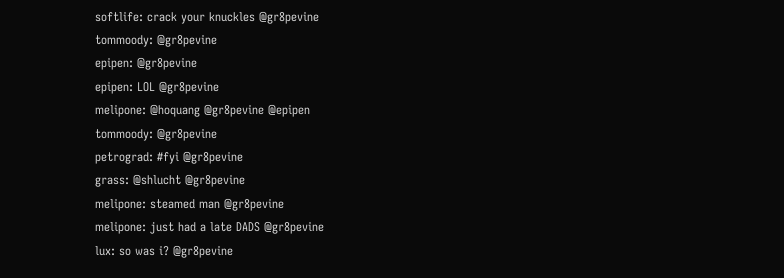softlife: crack your knuckles @gr8pevine
tommoody: @gr8pevine
epipen: @gr8pevine
epipen: LOL @gr8pevine
melipone: @hoquang @gr8pevine @epipen
tommoody: @gr8pevine
petrograd: #fyi @gr8pevine
grass: @shlucht @gr8pevine
melipone: steamed man @gr8pevine
melipone: just had a late DADS @gr8pevine
lux: so was i? @gr8pevine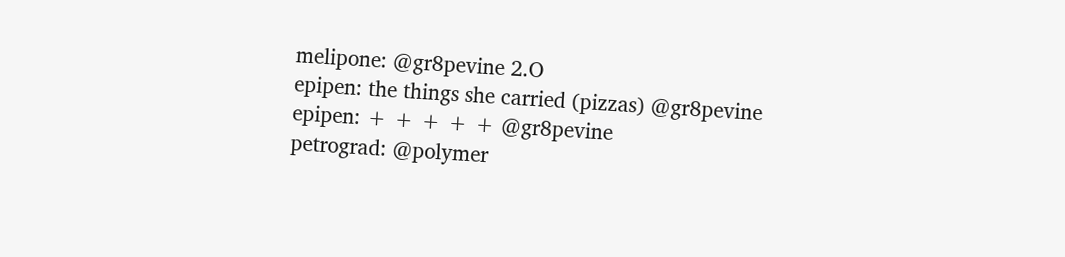melipone: @gr8pevine 2.O
epipen: the things she carried (pizzas) @gr8pevine
epipen: + + + + + @gr8pevine
petrograd: @polymer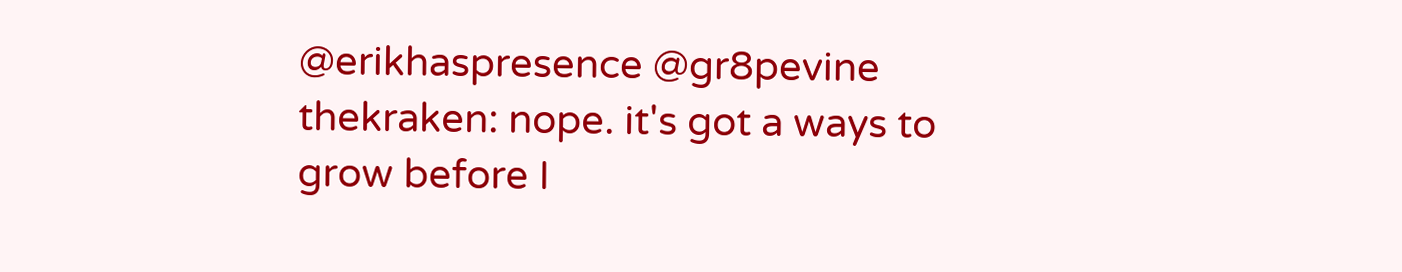@erikhaspresence @gr8pevine
thekraken: nope. it's got a ways to grow before I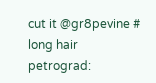cut it @gr8pevine # long hair
petrograd: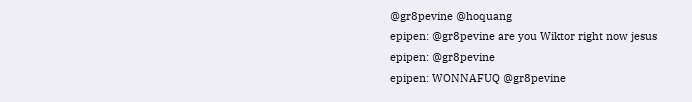@gr8pevine @hoquang
epipen: @gr8pevine are you Wiktor right now jesus
epipen: @gr8pevine
epipen: WONNAFUQ @gr8pevine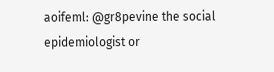aoifeml: @gr8pevine the social epidemiologist or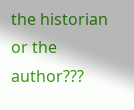the historian or the author???